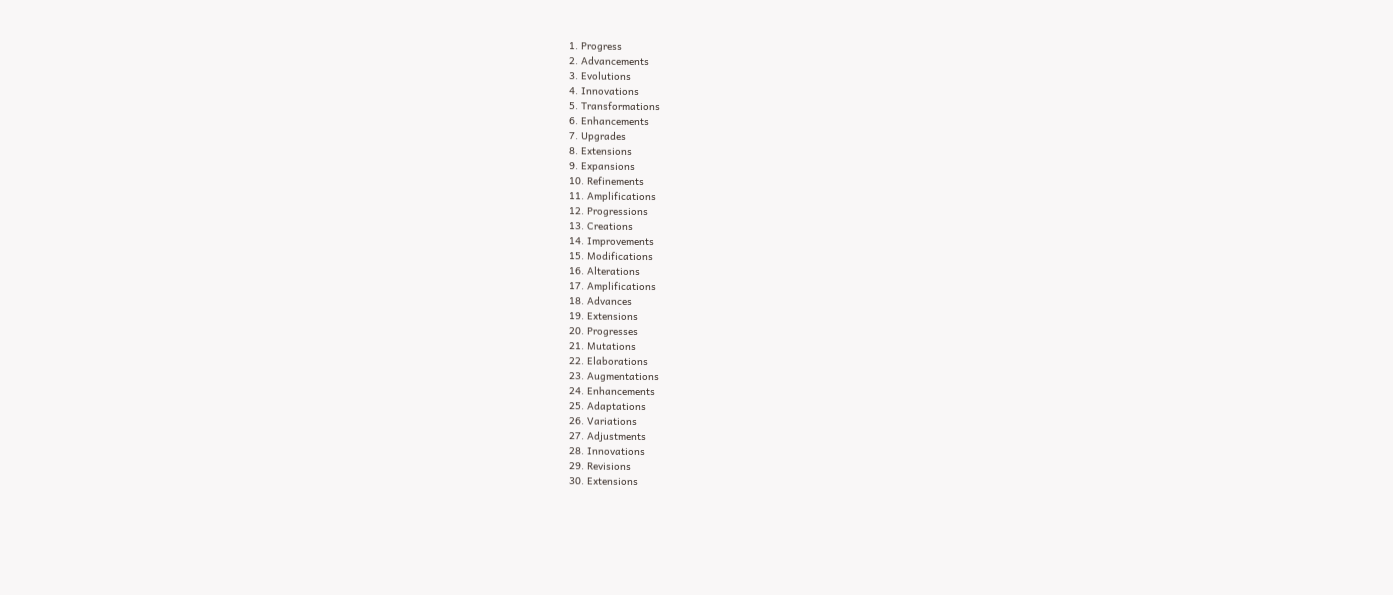1. Progress
2. Advancements
3. Evolutions
4. Innovations
5. Transformations
6. Enhancements
7. Upgrades
8. Extensions
9. Expansions
10. Refinements
11. Amplifications
12. Progressions
13. Creations
14. Improvements
15. Modifications
16. Alterations
17. Amplifications
18. Advances
19. Extensions
20. Progresses
21. Mutations
22. Elaborations
23. Augmentations
24. Enhancements
25. Adaptations
26. Variations
27. Adjustments
28. Innovations
29. Revisions
30. Extensions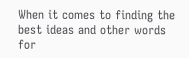When it comes to finding the best ideas and other words for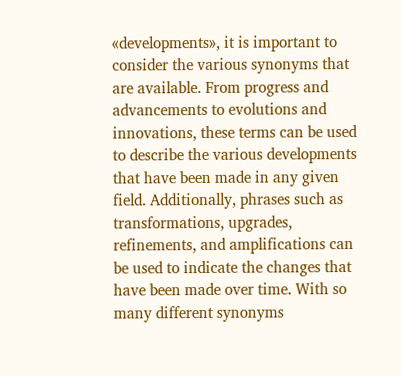«developments», it is important to consider the various synonyms that are available. From progress and advancements to evolutions and innovations, these terms can be used to describe the various developments that have been made in any given field. Additionally, phrases such as transformations, upgrades, refinements, and amplifications can be used to indicate the changes that have been made over time. With so many different synonyms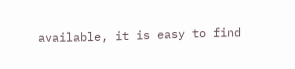available, it is easy to find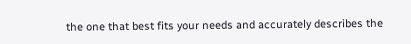the one that best fits your needs and accurately describes the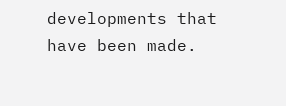developments that have been made.